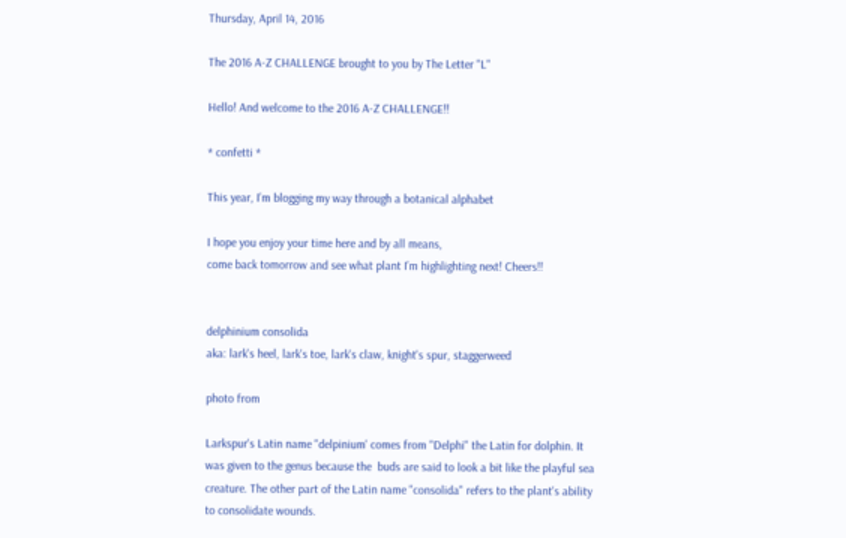Thursday, April 14, 2016

The 2016 A-Z CHALLENGE brought to you by The Letter "L"

Hello! And welcome to the 2016 A-Z CHALLENGE!!

* confetti *

This year, I’m blogging my way through a botanical alphabet

I hope you enjoy your time here and by all means,
come back tomorrow and see what plant I’m highlighting next! Cheers!!


delphinium consolida
aka: lark's heel, lark's toe, lark's claw, knight's spur, staggerweed

photo from

Larkspur's Latin name "delpinium' comes from "Delphi" the Latin for dolphin. It was given to the genus because the  buds are said to look a bit like the playful sea creature. The other part of the Latin name "consolida" refers to the plant's ability to consolidate wounds.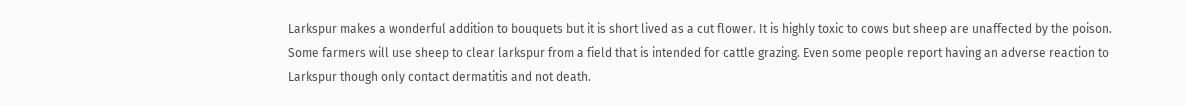Larkspur makes a wonderful addition to bouquets but it is short lived as a cut flower. It is highly toxic to cows but sheep are unaffected by the poison. Some farmers will use sheep to clear larkspur from a field that is intended for cattle grazing. Even some people report having an adverse reaction to Larkspur though only contact dermatitis and not death.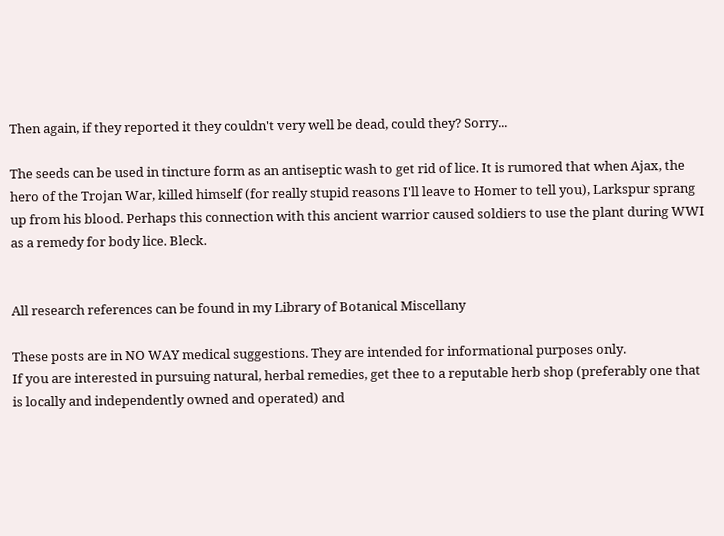Then again, if they reported it they couldn't very well be dead, could they? Sorry...

The seeds can be used in tincture form as an antiseptic wash to get rid of lice. It is rumored that when Ajax, the hero of the Trojan War, killed himself (for really stupid reasons I'll leave to Homer to tell you), Larkspur sprang up from his blood. Perhaps this connection with this ancient warrior caused soldiers to use the plant during WWI as a remedy for body lice. Bleck.


All research references can be found in my Library of Botanical Miscellany

These posts are in NO WAY medical suggestions. They are intended for informational purposes only.
If you are interested in pursuing natural, herbal remedies, get thee to a reputable herb shop (preferably one that is locally and independently owned and operated) and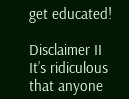get educated!

Disclaimer II
It’s ridiculous that anyone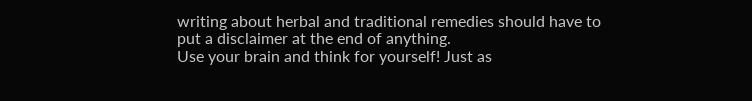writing about herbal and traditional remedies should have to put a disclaimer at the end of anything.
Use your brain and think for yourself! Just as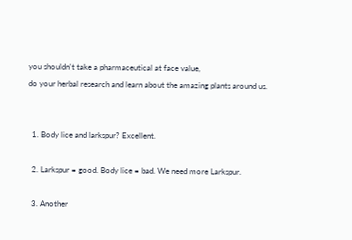you shouldn't take a pharmaceutical at face value,
do your herbal research and learn about the amazing plants around us.


  1. Body lice and larkspur? Excellent.

  2. Larkspur = good. Body lice = bad. We need more Larkspur.

  3. Another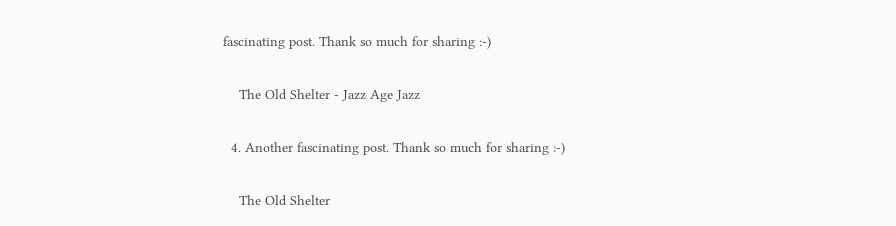fascinating post. Thank so much for sharing :-)

    The Old Shelter - Jazz Age Jazz

  4. Another fascinating post. Thank so much for sharing :-)

    The Old Shelter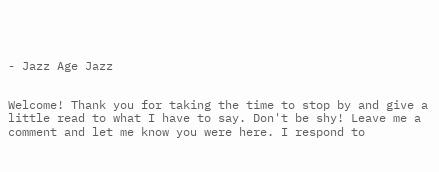- Jazz Age Jazz


Welcome! Thank you for taking the time to stop by and give a little read to what I have to say. Don't be shy! Leave me a comment and let me know you were here. I respond to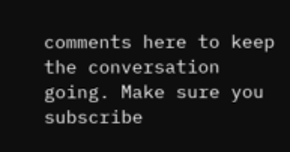comments here to keep the conversation going. Make sure you subscribe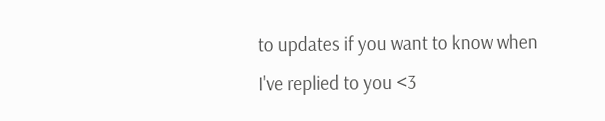to updates if you want to know when I've replied to you <3